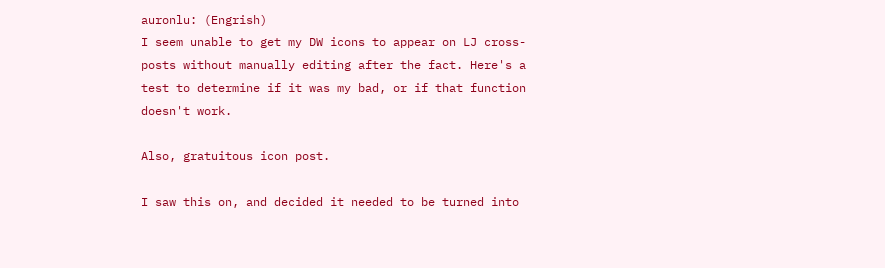auronlu: (Engrish)
I seem unable to get my DW icons to appear on LJ cross-posts without manually editing after the fact. Here's a test to determine if it was my bad, or if that function doesn't work.

Also, gratuitous icon post.

I saw this on, and decided it needed to be turned into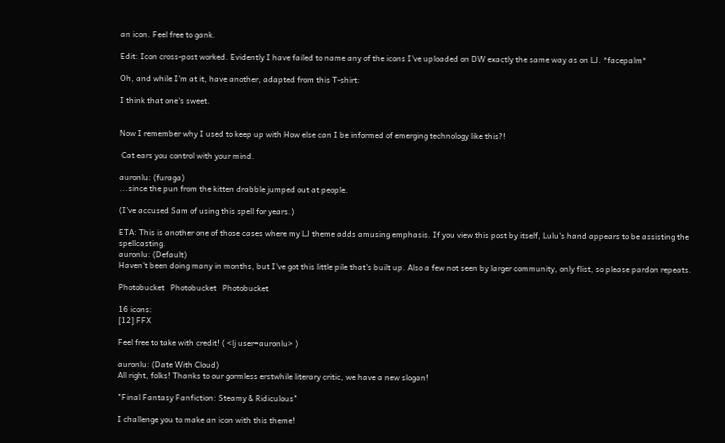an icon. Feel free to gank.

Edit: Icon cross-post worked. Evidently I have failed to name any of the icons I've uploaded on DW exactly the same way as on LJ. *facepalm*

Oh, and while I'm at it, have another, adapted from this T-shirt:

I think that one's sweet.


Now I remember why I used to keep up with How else can I be informed of emerging technology like this?!

 Cat ears you control with your mind.

auronlu: (furaga)
...since the pun from the kitten drabble jumped out at people.

(I've accused Sam of using this spell for years.)

ETA: This is another one of those cases where my LJ theme adds amusing emphasis. If you view this post by itself, Lulu's hand appears to be assisting the spellcasting.
auronlu: (Default)
Haven't been doing many in months, but I've got this little pile that's built up. Also a few not seen by larger community, only flist, so please pardon repeats.

Photobucket   Photobucket   Photobucket

16 icons:
[12] FFX

Feel free to take with credit! ( <lj user=auronlu> )

auronlu: (Date With Cloud)
All right, folks! Thanks to our gormless erstwhile literary critic, we have a new slogan!

"Final Fantasy Fanfiction: Steamy & Ridiculous"

I challenge you to make an icon with this theme!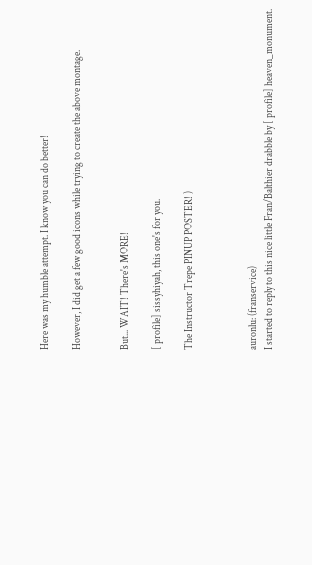Here was my humble attempt. I know you can do better!

However, I did get a few good icons while trying to create the above montage.


But... WAIT! There's MORE!

[ profile] sissyhiyah, this one's for you.

The Instructor Trepe PINUP POSTER! )



auronlu: (franservice)
I started to reply to this nice little Fran/Balthier drabble by [ profile] heaven_monument.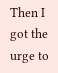Then I got the urge to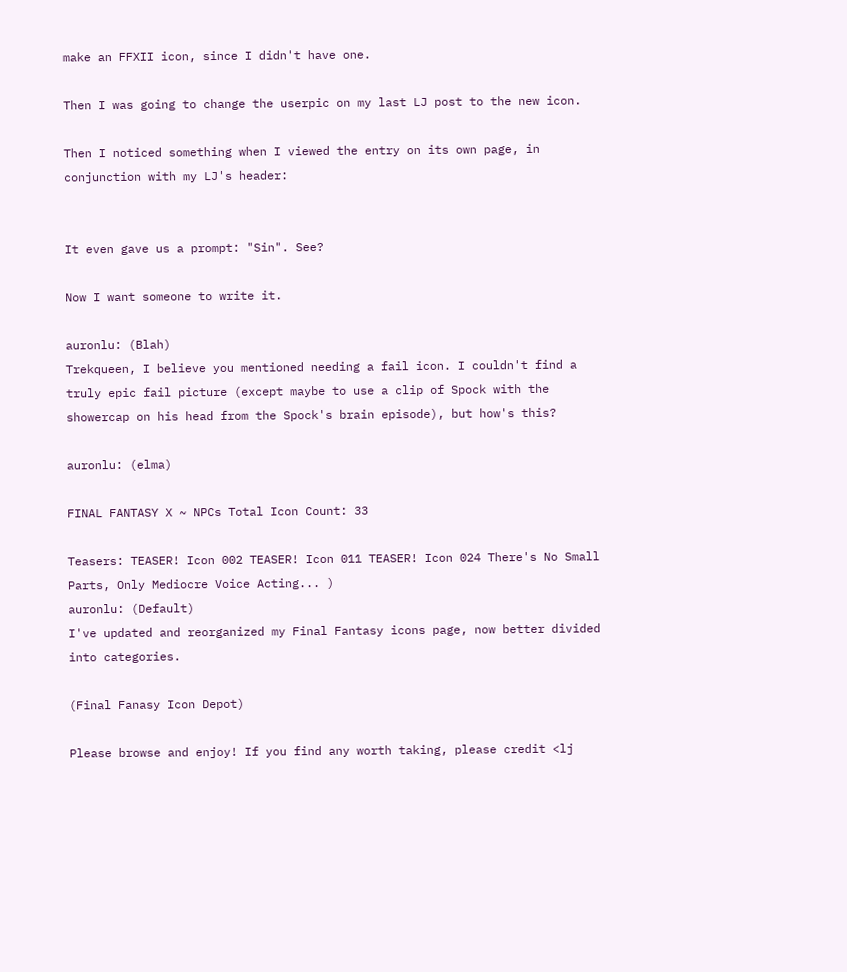make an FFXII icon, since I didn't have one.

Then I was going to change the userpic on my last LJ post to the new icon.

Then I noticed something when I viewed the entry on its own page, in conjunction with my LJ's header:


It even gave us a prompt: "Sin". See?

Now I want someone to write it.

auronlu: (Blah)
Trekqueen, I believe you mentioned needing a fail icon. I couldn't find a truly epic fail picture (except maybe to use a clip of Spock with the showercap on his head from the Spock's brain episode), but how's this?

auronlu: (elma)

FINAL FANTASY X ~ NPCs Total Icon Count: 33

Teasers: TEASER! Icon 002 TEASER! Icon 011 TEASER! Icon 024 There's No Small Parts, Only Mediocre Voice Acting... )
auronlu: (Default)
I've updated and reorganized my Final Fantasy icons page, now better divided into categories.

(Final Fanasy Icon Depot)

Please browse and enjoy! If you find any worth taking, please credit <lj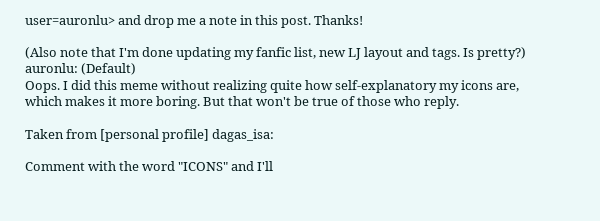user=auronlu> and drop me a note in this post. Thanks!

(Also note that I'm done updating my fanfic list, new LJ layout and tags. Is pretty?)
auronlu: (Default)
Oops. I did this meme without realizing quite how self-explanatory my icons are, which makes it more boring. But that won't be true of those who reply.

Taken from [personal profile] dagas_isa:

Comment with the word "ICONS" and I'll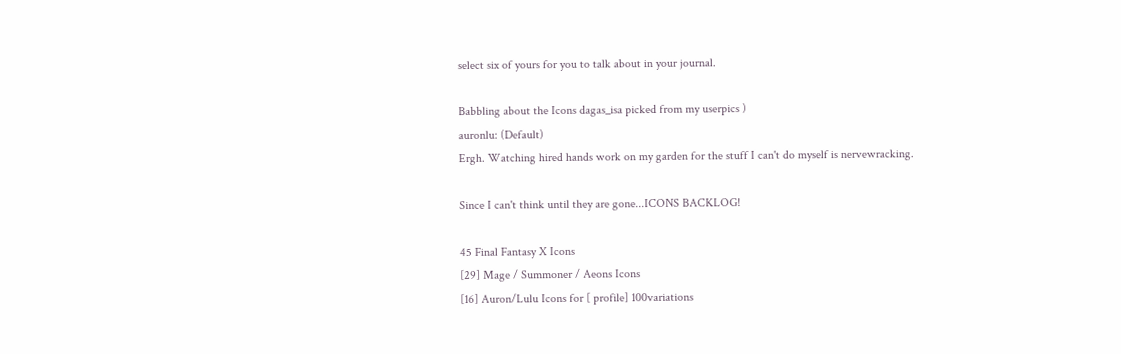select six of yours for you to talk about in your journal.

Babbling about the Icons dagas_isa picked from my userpics )
auronlu: (Default)
Ergh. Watching hired hands work on my garden for the stuff I can't do myself is nervewracking.

Since I can't think until they are gone...ICONS BACKLOG!

45 Final Fantasy X Icons
[29] Mage / Summoner / Aeons Icons
[16] Auron/Lulu Icons for [ profile] 100variations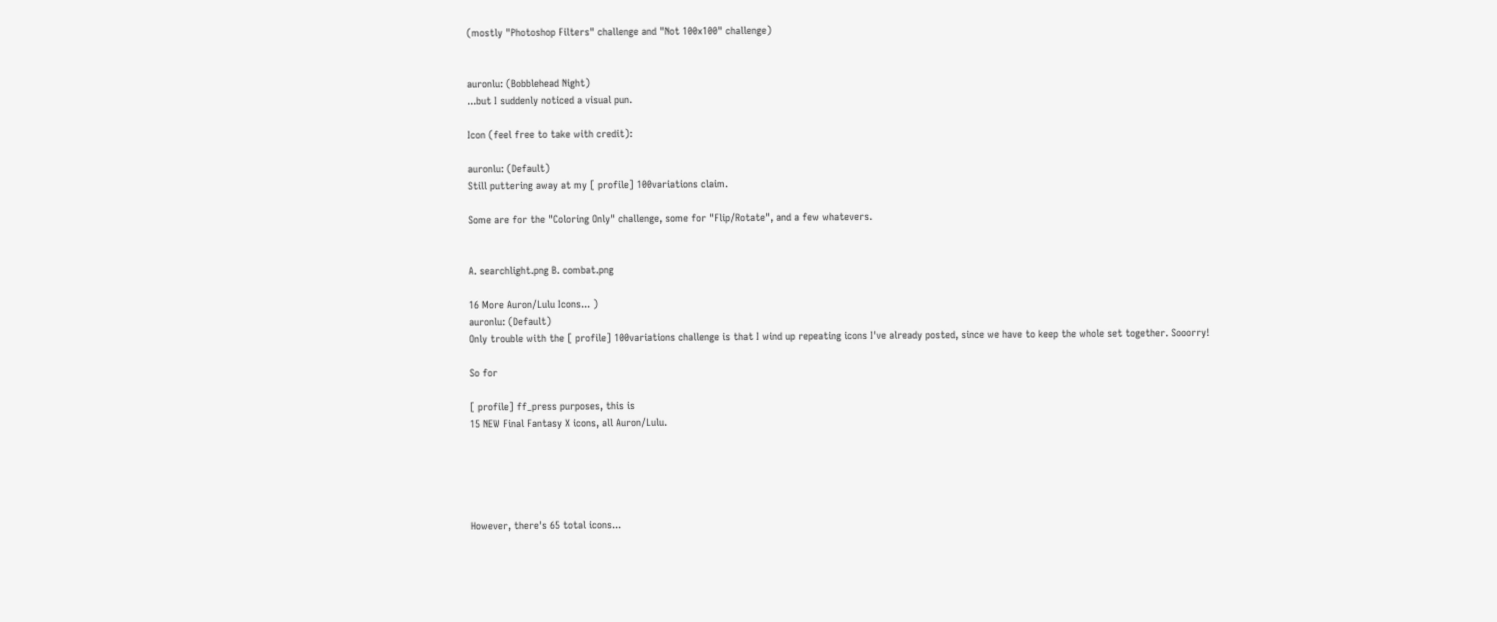(mostly "Photoshop Filters" challenge and "Not 100x100" challenge)


auronlu: (Bobblehead Night)
...but I suddenly noticed a visual pun.

Icon (feel free to take with credit):

auronlu: (Default)
Still puttering away at my [ profile] 100variations claim.

Some are for the "Coloring Only" challenge, some for "Flip/Rotate", and a few whatevers.


A. searchlight.png B. combat.png

16 More Auron/Lulu Icons... )
auronlu: (Default)
Only trouble with the [ profile] 100variations challenge is that I wind up repeating icons I've already posted, since we have to keep the whole set together. Sooorry!

So for

[ profile] ff_press purposes, this is
15 NEW Final Fantasy X icons, all Auron/Lulu.





However, there's 65 total icons...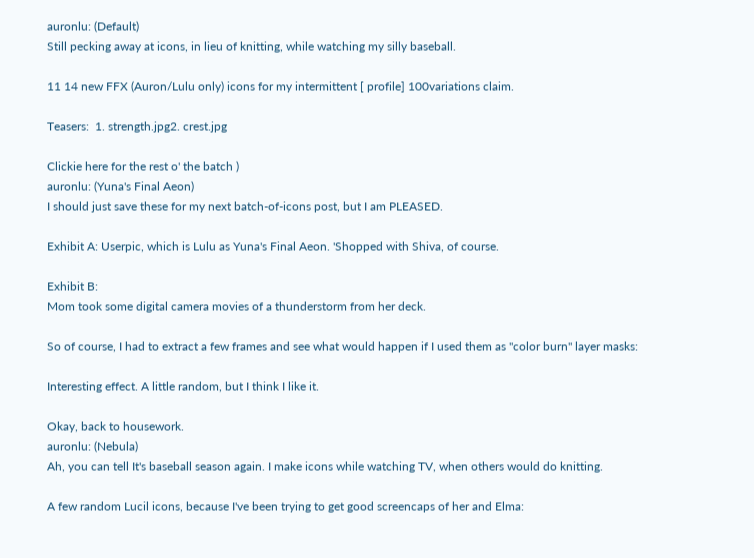auronlu: (Default)
Still pecking away at icons, in lieu of knitting, while watching my silly baseball.

11 14 new FFX (Auron/Lulu only) icons for my intermittent [ profile] 100variations claim.

Teasers:  1. strength.jpg2. crest.jpg

Clickie here for the rest o' the batch )
auronlu: (Yuna's Final Aeon)
I should just save these for my next batch-of-icons post, but I am PLEASED.

Exhibit A: Userpic, which is Lulu as Yuna's Final Aeon. 'Shopped with Shiva, of course.

Exhibit B:
Mom took some digital camera movies of a thunderstorm from her deck.

So of course, I had to extract a few frames and see what would happen if I used them as "color burn" layer masks:

Interesting effect. A little random, but I think I like it.

Okay, back to housework.
auronlu: (Nebula)
Ah, you can tell It's baseball season again. I make icons while watching TV, when others would do knitting.

A few random Lucil icons, because I've been trying to get good screencaps of her and Elma: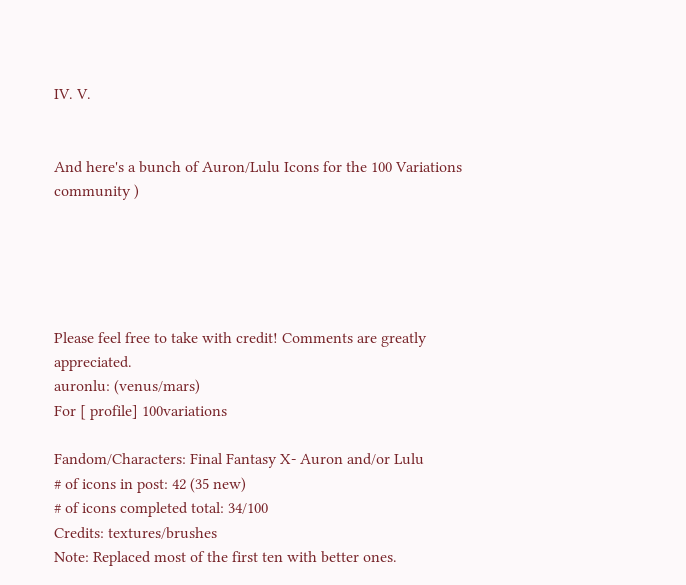IV. V.


And here's a bunch of Auron/Lulu Icons for the 100 Variations community )





Please feel free to take with credit! Comments are greatly appreciated.
auronlu: (venus/mars)
For [ profile] 100variations

Fandom/Characters: Final Fantasy X- Auron and/or Lulu
# of icons in post: 42 (35 new)
# of icons completed total: 34/100
Credits: textures/brushes
Note: Replaced most of the first ten with better ones.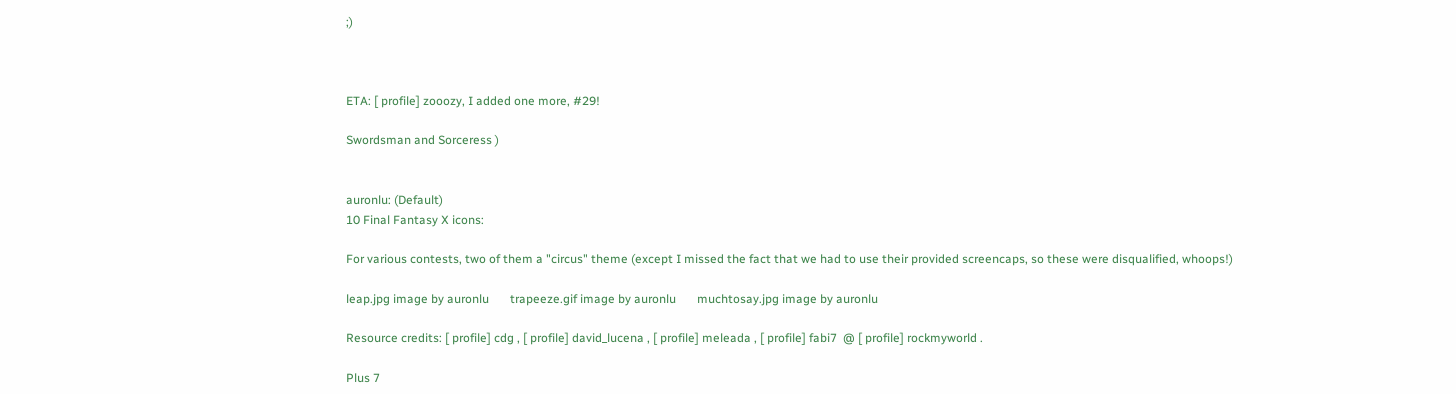;)



ETA: [ profile] zooozy, I added one more, #29!

Swordsman and Sorceress )


auronlu: (Default)
10 Final Fantasy X icons:

For various contests, two of them a "circus" theme (except I missed the fact that we had to use their provided screencaps, so these were disqualified, whoops!)

leap.jpg image by auronlu       trapeeze.gif image by auronlu       muchtosay.jpg image by auronlu

Resource credits: [ profile] cdg , [ profile] david_lucena , [ profile] meleada , [ profile] fabi7  @ [ profile] rockmyworld .

Plus 7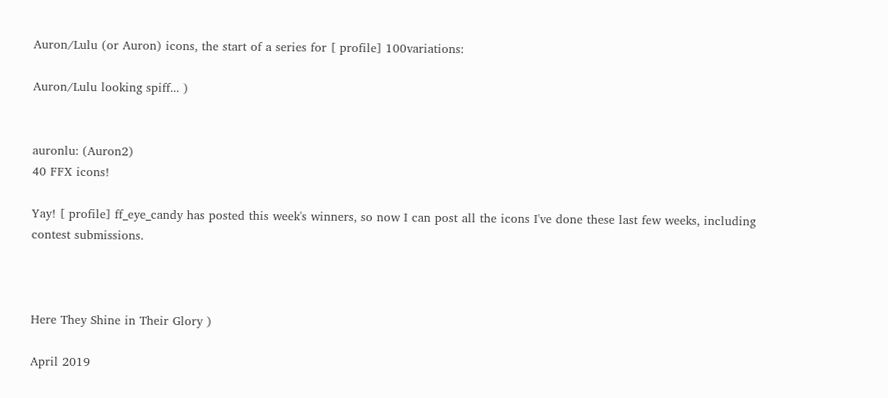Auron/Lulu (or Auron) icons, the start of a series for [ profile] 100variations:

Auron/Lulu looking spiff... )


auronlu: (Auron2)
40 FFX icons!

Yay! [ profile] ff_eye_candy has posted this week's winners, so now I can post all the icons I've done these last few weeks, including contest submissions.



Here They Shine in Their Glory )

April 2019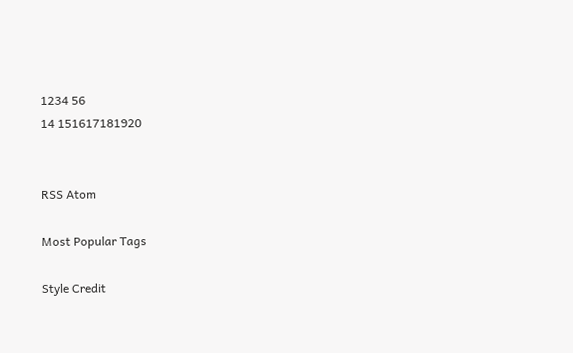1234 56
14 151617181920


RSS Atom

Most Popular Tags

Style Credit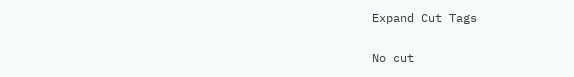Expand Cut Tags

No cut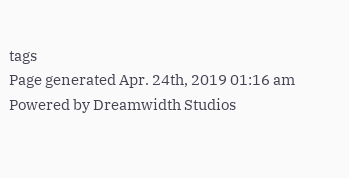tags
Page generated Apr. 24th, 2019 01:16 am
Powered by Dreamwidth Studios